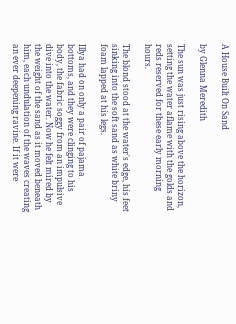A House Built On Sand

by Glenna Meredith

The sun was just rising above the horizon, setting the water aflame with the golds and reds reserved for these early morning hours.

The blond stood at the water's edge, his feet sinking into the soft sand as white briny foam lapped at his legs.

Illya had on only a pair of pajama bottoms, and they were clinging to his body, the fabric soggy from an impulsive dive into the water. Now he felt mired by the weight of the sand as it moved beneath him, each undulation of the waves creating an ever deepening ravine. If it were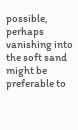possible, perhaps vanishing into the soft sand might be preferable to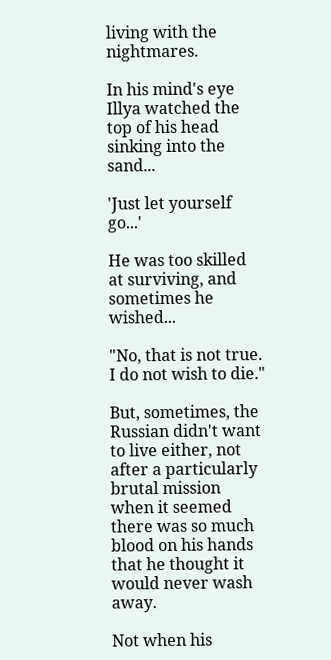living with the nightmares.

In his mind's eye Illya watched the top of his head sinking into the sand...

'Just let yourself go...'

He was too skilled at surviving, and sometimes he wished...

"No, that is not true. I do not wish to die."

But, sometimes, the Russian didn't want to live either, not after a particularly brutal mission when it seemed there was so much blood on his hands that he thought it would never wash away.

Not when his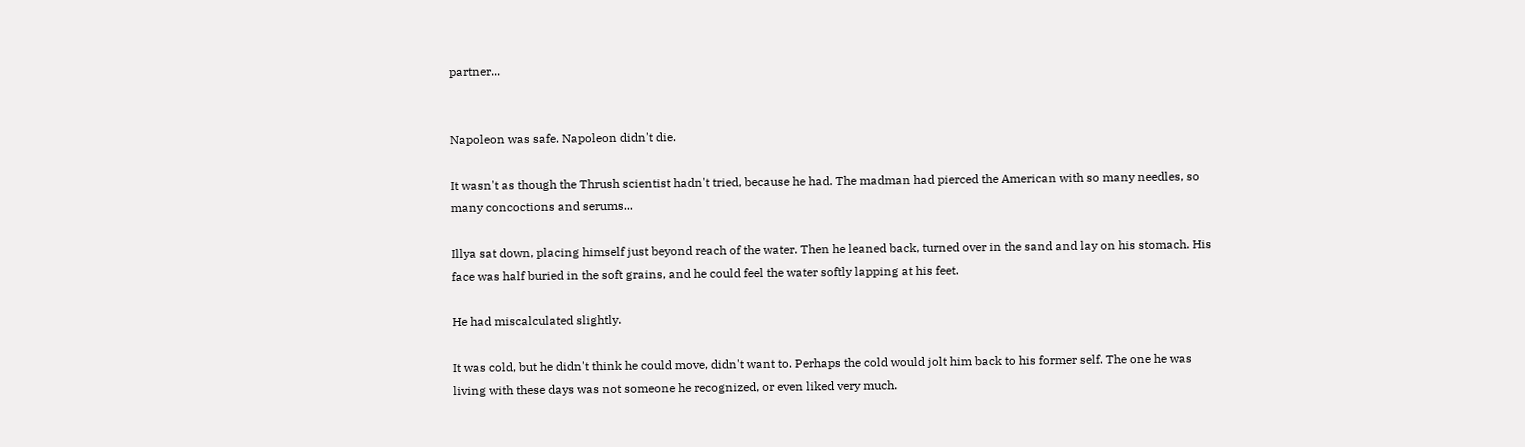partner...


Napoleon was safe. Napoleon didn't die.

It wasn't as though the Thrush scientist hadn't tried, because he had. The madman had pierced the American with so many needles, so many concoctions and serums...

Illya sat down, placing himself just beyond reach of the water. Then he leaned back, turned over in the sand and lay on his stomach. His face was half buried in the soft grains, and he could feel the water softly lapping at his feet.

He had miscalculated slightly.

It was cold, but he didn't think he could move, didn't want to. Perhaps the cold would jolt him back to his former self. The one he was living with these days was not someone he recognized, or even liked very much.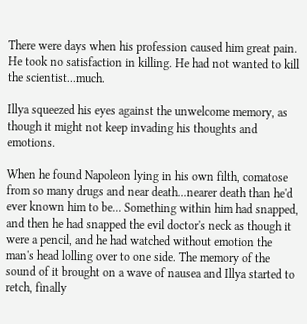There were days when his profession caused him great pain. He took no satisfaction in killing. He had not wanted to kill the scientist...much.

Illya squeezed his eyes against the unwelcome memory, as though it might not keep invading his thoughts and emotions.

When he found Napoleon lying in his own filth, comatose from so many drugs and near death...nearer death than he'd ever known him to be... Something within him had snapped, and then he had snapped the evil doctor's neck as though it were a pencil, and he had watched without emotion the man's head lolling over to one side. The memory of the sound of it brought on a wave of nausea and Illya started to retch, finally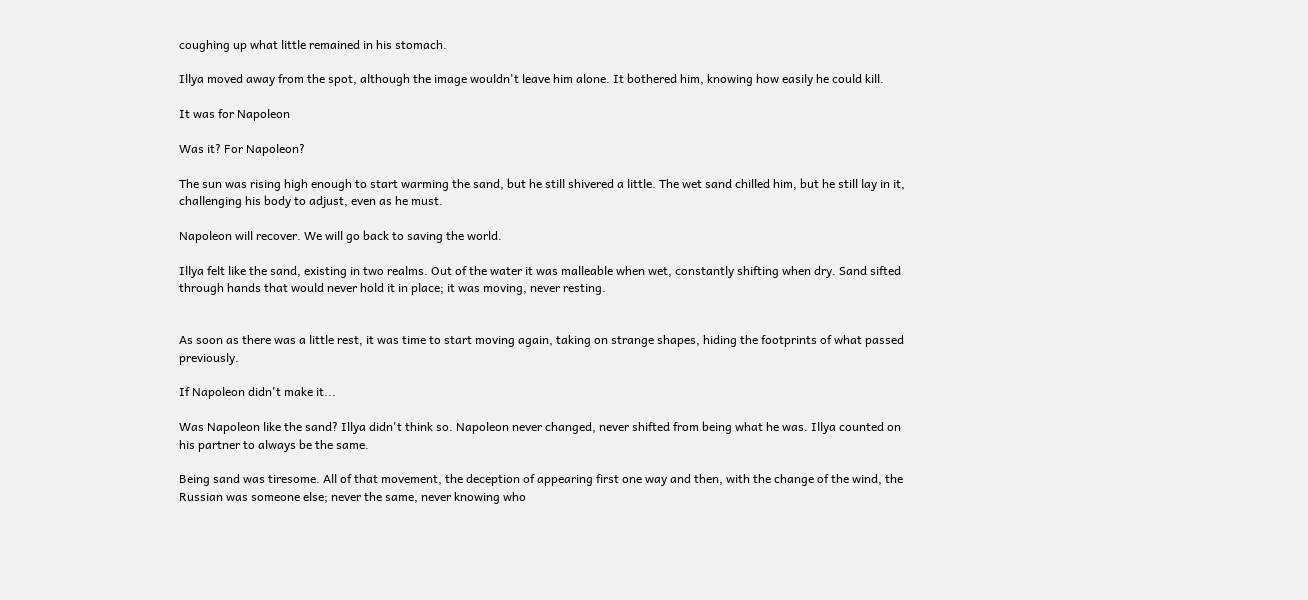coughing up what little remained in his stomach.

Illya moved away from the spot, although the image wouldn't leave him alone. It bothered him, knowing how easily he could kill.

It was for Napoleon

Was it? For Napoleon?

The sun was rising high enough to start warming the sand, but he still shivered a little. The wet sand chilled him, but he still lay in it, challenging his body to adjust, even as he must.

Napoleon will recover. We will go back to saving the world.

Illya felt like the sand, existing in two realms. Out of the water it was malleable when wet, constantly shifting when dry. Sand sifted through hands that would never hold it in place; it was moving, never resting.


As soon as there was a little rest, it was time to start moving again, taking on strange shapes, hiding the footprints of what passed previously.

If Napoleon didn't make it...

Was Napoleon like the sand? Illya didn't think so. Napoleon never changed, never shifted from being what he was. Illya counted on his partner to always be the same.

Being sand was tiresome. All of that movement, the deception of appearing first one way and then, with the change of the wind, the Russian was someone else; never the same, never knowing who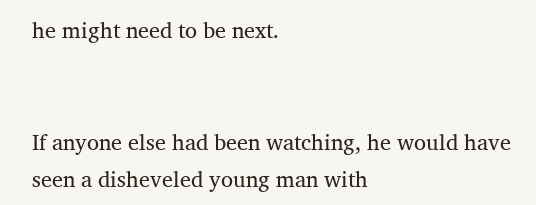he might need to be next.


If anyone else had been watching, he would have seen a disheveled young man with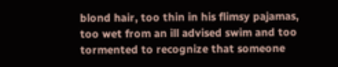blond hair, too thin in his flimsy pajamas, too wet from an ill advised swim and too tormented to recognize that someone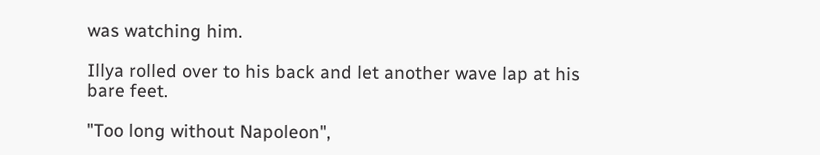was watching him.

Illya rolled over to his back and let another wave lap at his bare feet.

"Too long without Napoleon",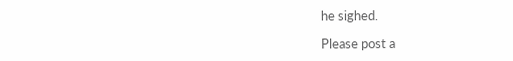he sighed.

Please post a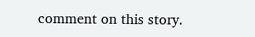comment on this story.